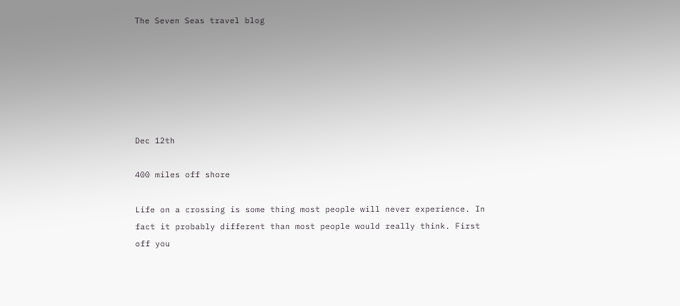The Seven Seas travel blog






Dec 12th

400 miles off shore

Life on a crossing is some thing most people will never experience. In fact it probably different than most people would really think. First off you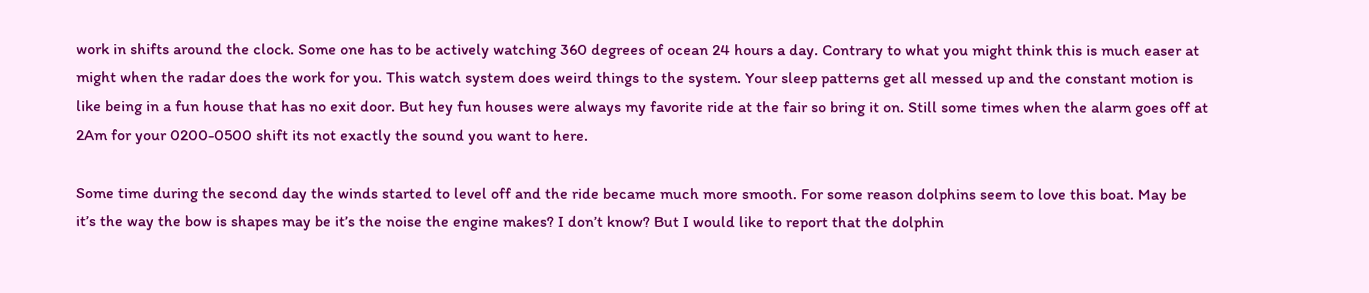work in shifts around the clock. Some one has to be actively watching 360 degrees of ocean 24 hours a day. Contrary to what you might think this is much easer at might when the radar does the work for you. This watch system does weird things to the system. Your sleep patterns get all messed up and the constant motion is like being in a fun house that has no exit door. But hey fun houses were always my favorite ride at the fair so bring it on. Still some times when the alarm goes off at 2Am for your 0200-0500 shift its not exactly the sound you want to here.

Some time during the second day the winds started to level off and the ride became much more smooth. For some reason dolphins seem to love this boat. May be it’s the way the bow is shapes may be it’s the noise the engine makes? I don’t know? But I would like to report that the dolphin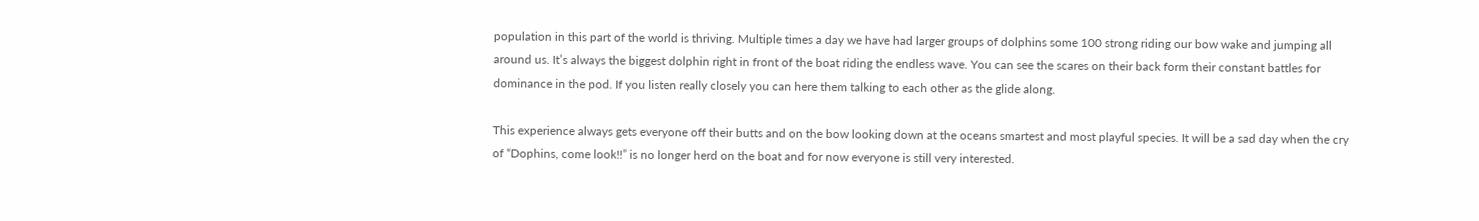population in this part of the world is thriving. Multiple times a day we have had larger groups of dolphins some 100 strong riding our bow wake and jumping all around us. It’s always the biggest dolphin right in front of the boat riding the endless wave. You can see the scares on their back form their constant battles for dominance in the pod. If you listen really closely you can here them talking to each other as the glide along.

This experience always gets everyone off their butts and on the bow looking down at the oceans smartest and most playful species. It will be a sad day when the cry of “Dophins, come look!!” is no longer herd on the boat and for now everyone is still very interested.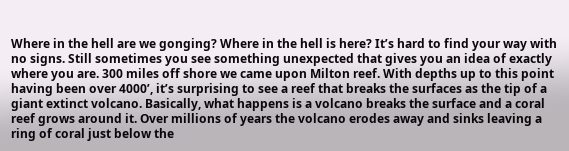Where in the hell are we gonging? Where in the hell is here? It’s hard to find your way with no signs. Still sometimes you see something unexpected that gives you an idea of exactly where you are. 300 miles off shore we came upon Milton reef. With depths up to this point having been over 4000’, it’s surprising to see a reef that breaks the surfaces as the tip of a giant extinct volcano. Basically, what happens is a volcano breaks the surface and a coral reef grows around it. Over millions of years the volcano erodes away and sinks leaving a ring of coral just below the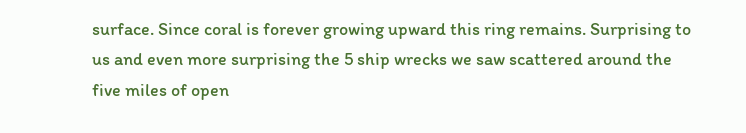surface. Since coral is forever growing upward this ring remains. Surprising to us and even more surprising the 5 ship wrecks we saw scattered around the five miles of open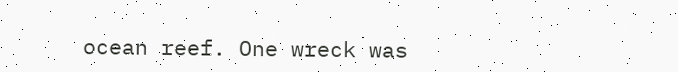ocean reef. One wreck was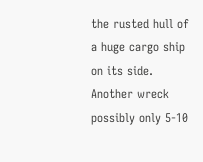the rusted hull of a huge cargo ship on its side. Another wreck possibly only 5-10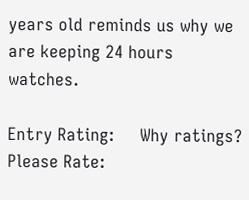years old reminds us why we are keeping 24 hours watches.

Entry Rating:     Why ratings?
Please Rate: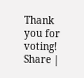Thank you for voting!
Share |